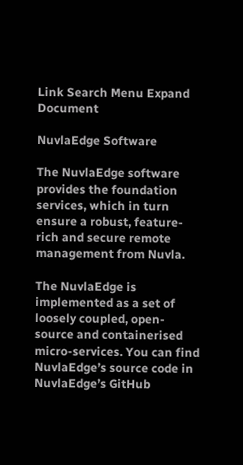Link Search Menu Expand Document

NuvlaEdge Software

The NuvlaEdge software provides the foundation services, which in turn ensure a robust, feature-rich and secure remote management from Nuvla.

The NuvlaEdge is implemented as a set of loosely coupled, open-source and containerised micro-services. You can find NuvlaEdge’s source code in NuvlaEdge’s GitHub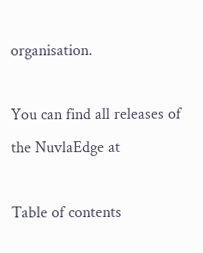organisation.

You can find all releases of the NuvlaEdge at

Table of contents